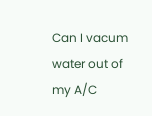Can I vacum water out of my A/C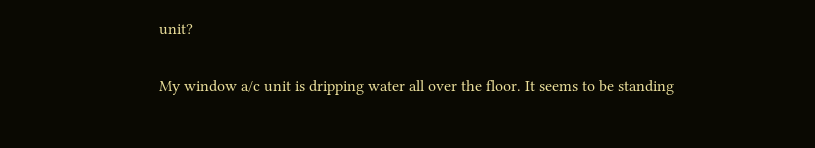unit?

My window a/c unit is dripping water all over the floor. It seems to be standing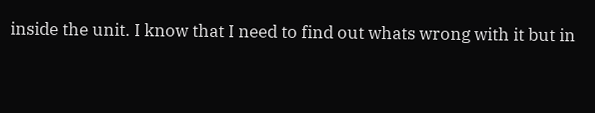inside the unit. I know that I need to find out whats wrong with it but in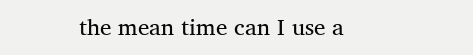the mean time can I use a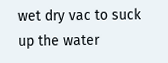wet dry vac to suck up the water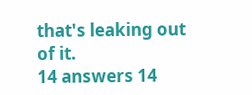that's leaking out of it.
14 answers 14